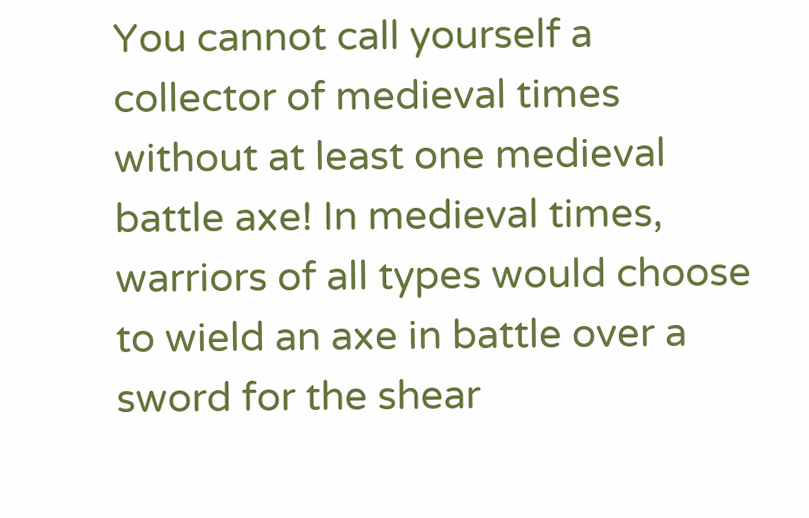You cannot call yourself a collector of medieval times without at least one medieval battle axe! In medieval times, warriors of all types would choose to wield an axe in battle over a sword for the shear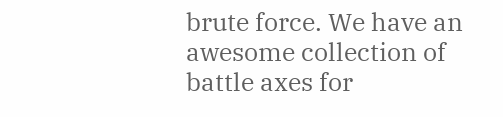brute force. We have an awesome collection of battle axes for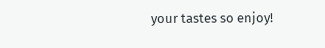your tastes so enjoy!